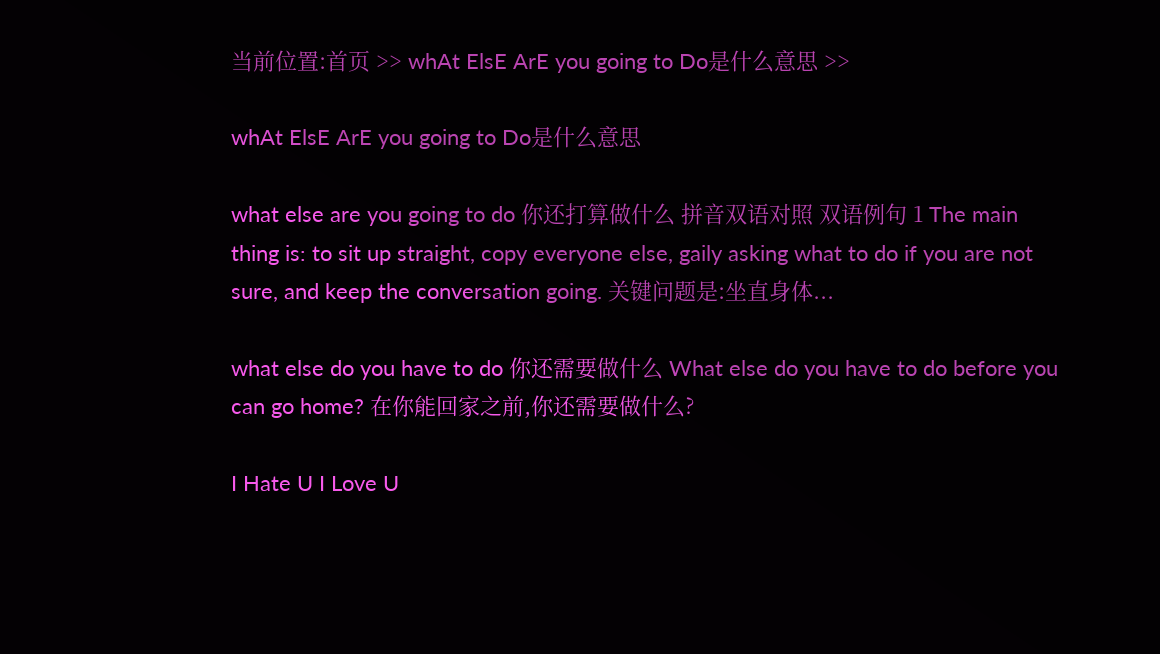当前位置:首页 >> whAt ElsE ArE you going to Do是什么意思 >>

whAt ElsE ArE you going to Do是什么意思

what else are you going to do 你还打算做什么 拼音双语对照 双语例句 1 The main thing is: to sit up straight, copy everyone else, gaily asking what to do if you are not sure, and keep the conversation going. 关键问题是:坐直身体...

what else do you have to do 你还需要做什么 What else do you have to do before you can go home? 在你能回家之前,你还需要做什么?

I Hate U I Love U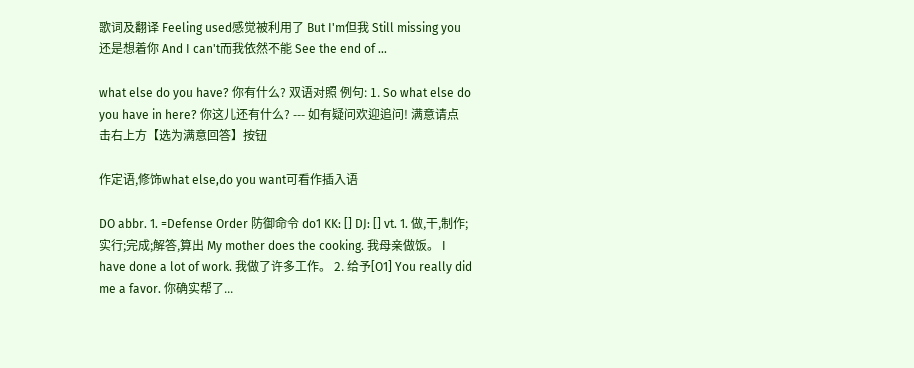歌词及翻译 Feeling used感觉被利用了 But I'm但我 Still missing you还是想着你 And I can't而我依然不能 See the end of ...

what else do you have? 你有什么? 双语对照 例句: 1. So what else do you have in here? 你这儿还有什么? --- 如有疑问欢迎追问! 满意请点击右上方【选为满意回答】按钮

作定语,修饰what else,do you want可看作插入语

DO abbr. 1. =Defense Order 防御命令 do1 KK: [] DJ: [] vt. 1. 做,干,制作;实行;完成;解答,算出 My mother does the cooking. 我母亲做饭。 I have done a lot of work. 我做了许多工作。 2. 给予[O1] You really did me a favor. 你确实帮了...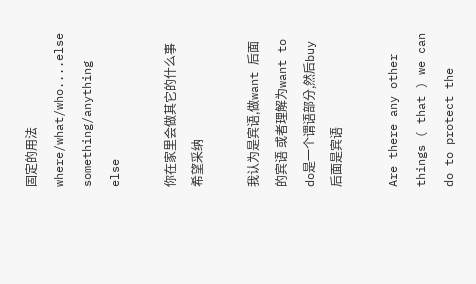固定的用法 where/what/who....else something/anything else

你在家里会做其它的什么事 希望采纳

我认为是宾语,做want 后面的宾语 或者理解为want to do是一个谓语部分,然后buy后面是宾语

Are there any other things ( that ) we can do to protect the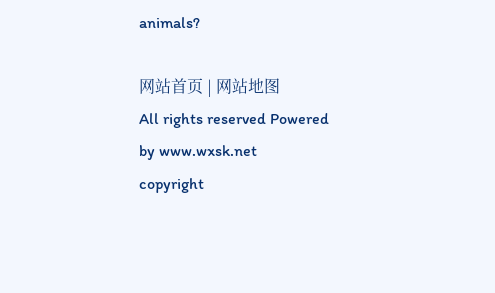animals?

网站首页 | 网站地图
All rights reserved Powered by www.wxsk.net
copyright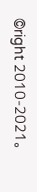©right 2010-2021。